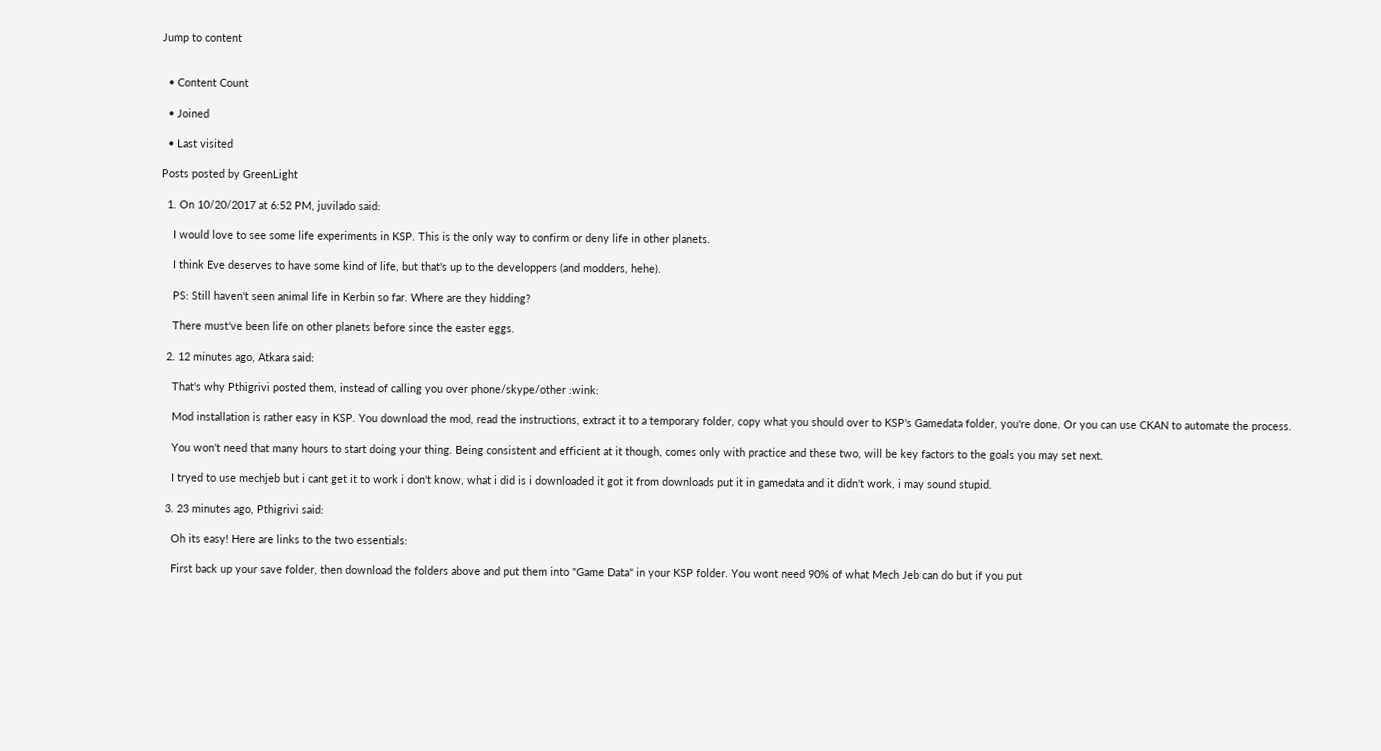Jump to content


  • Content Count

  • Joined

  • Last visited

Posts posted by GreenLight

  1. On 10/20/2017 at 6:52 PM, juvilado said:

    I would love to see some life experiments in KSP. This is the only way to confirm or deny life in other planets.

    I think Eve deserves to have some kind of life, but that's up to the developpers (and modders, hehe).

    PS: Still haven't seen animal life in Kerbin so far. Where are they hidding?

    There must've been life on other planets before since the easter eggs.

  2. 12 minutes ago, Atkara said:

    That's why Pthigrivi posted them, instead of calling you over phone/skype/other :wink:

    Mod installation is rather easy in KSP. You download the mod, read the instructions, extract it to a temporary folder, copy what you should over to KSP's Gamedata folder, you're done. Or you can use CKAN to automate the process.

    You won't need that many hours to start doing your thing. Being consistent and efficient at it though, comes only with practice and these two, will be key factors to the goals you may set next.

    I tryed to use mechjeb but i cant get it to work i don't know, what i did is i downloaded it got it from downloads put it in gamedata and it didn't work, i may sound stupid.

  3. 23 minutes ago, Pthigrivi said:

    Oh its easy! Here are links to the two essentials:

    First back up your save folder, then download the folders above and put them into "Game Data" in your KSP folder. You wont need 90% of what Mech Jeb can do but if you put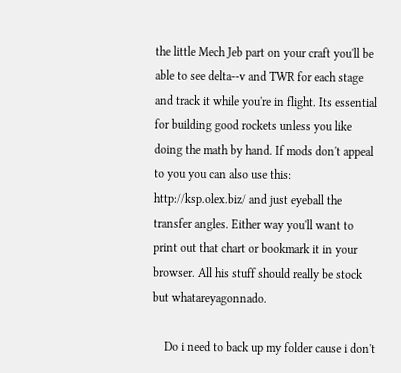the little Mech Jeb part on your craft you'll be able to see delta--v and TWR for each stage and track it while you're in flight. Its essential for building good rockets unless you like doing the math by hand. If mods don't appeal to you you can also use this: http://ksp.olex.biz/ and just eyeball the transfer angles. Either way you'll want to print out that chart or bookmark it in your browser. All his stuff should really be stock but whatareyagonnado.

    Do i need to back up my folder cause i don't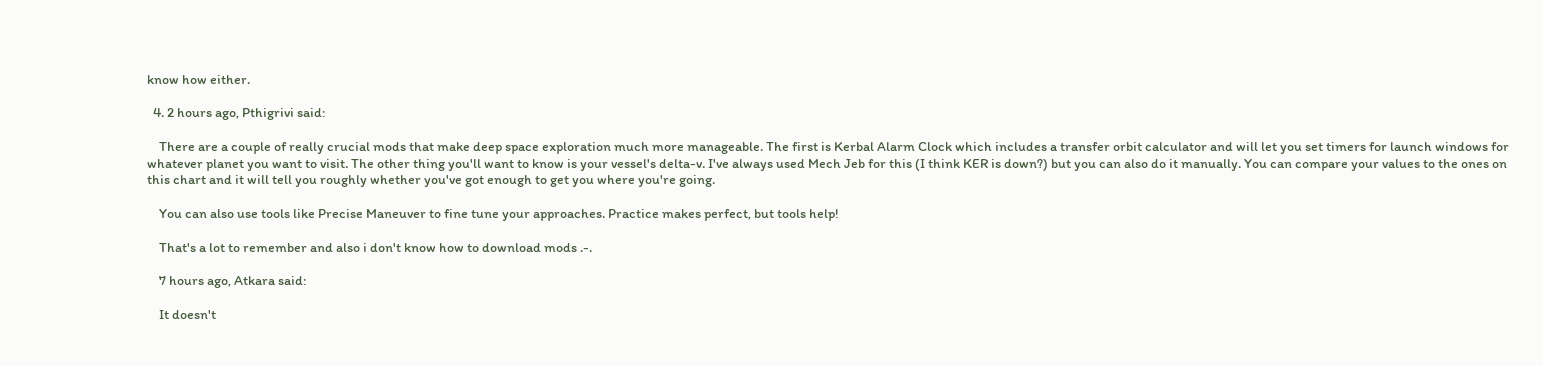know how either.

  4. 2 hours ago, Pthigrivi said:

    There are a couple of really crucial mods that make deep space exploration much more manageable. The first is Kerbal Alarm Clock which includes a transfer orbit calculator and will let you set timers for launch windows for whatever planet you want to visit. The other thing you'll want to know is your vessel's delta-v. I've always used Mech Jeb for this (I think KER is down?) but you can also do it manually. You can compare your values to the ones on this chart and it will tell you roughly whether you've got enough to get you where you're going.

    You can also use tools like Precise Maneuver to fine tune your approaches. Practice makes perfect, but tools help!

    That's a lot to remember and also i don't know how to download mods .-.

    7 hours ago, Atkara said:

    It doesn't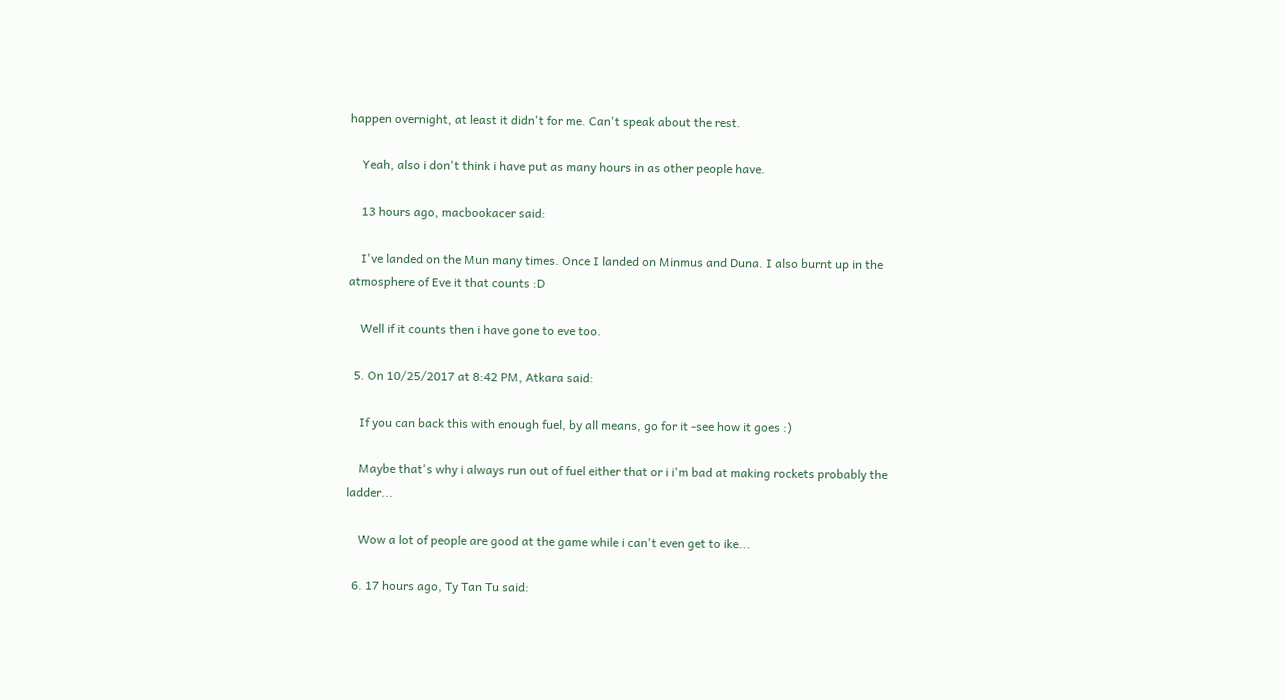happen overnight, at least it didn't for me. Can't speak about the rest.

    Yeah, also i don't think i have put as many hours in as other people have.

    13 hours ago, macbookacer said:

    I've landed on the Mun many times. Once I landed on Minmus and Duna. I also burnt up in the atmosphere of Eve it that counts :D

    Well if it counts then i have gone to eve too.

  5. On 10/25/2017 at 8:42 PM, Atkara said:

    If you can back this with enough fuel, by all means, go for it -see how it goes :)

    Maybe that's why i always run out of fuel either that or i i'm bad at making rockets probably the ladder...

    Wow a lot of people are good at the game while i can't even get to ike...

  6. 17 hours ago, Ty Tan Tu said: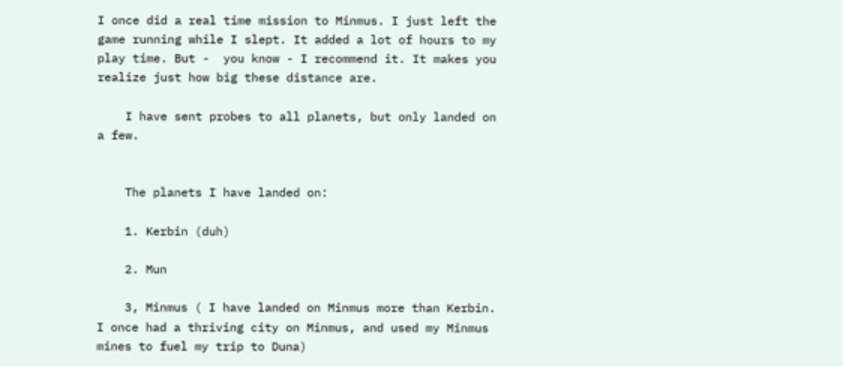I once did a real time mission to Minmus. I just left the game running while I slept. It added a lot of hours to my play time. But -  you know - I recommend it. It makes you realize just how big these distance are.

    I have sent probes to all planets, but only landed on a few.


    The planets I have landed on:

    1. Kerbin (duh)

    2. Mun

    3, Minmus ( I have landed on Minmus more than Kerbin. I once had a thriving city on Minmus, and used my Minmus mines to fuel my trip to Duna)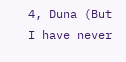4, Duna (But I have never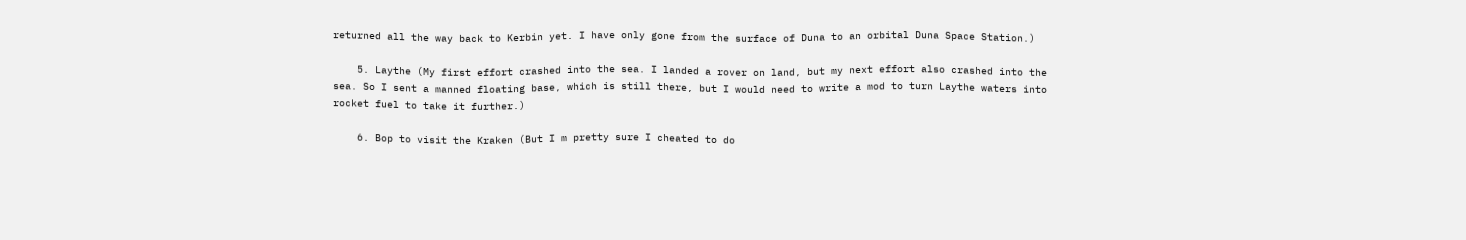returned all the way back to Kerbin yet. I have only gone from the surface of Duna to an orbital Duna Space Station.)

    5. Laythe (My first effort crashed into the sea. I landed a rover on land, but my next effort also crashed into the sea. So I sent a manned floating base, which is still there, but I would need to write a mod to turn Laythe waters into rocket fuel to take it further.)

    6. Bop to visit the Kraken (But I m pretty sure I cheated to do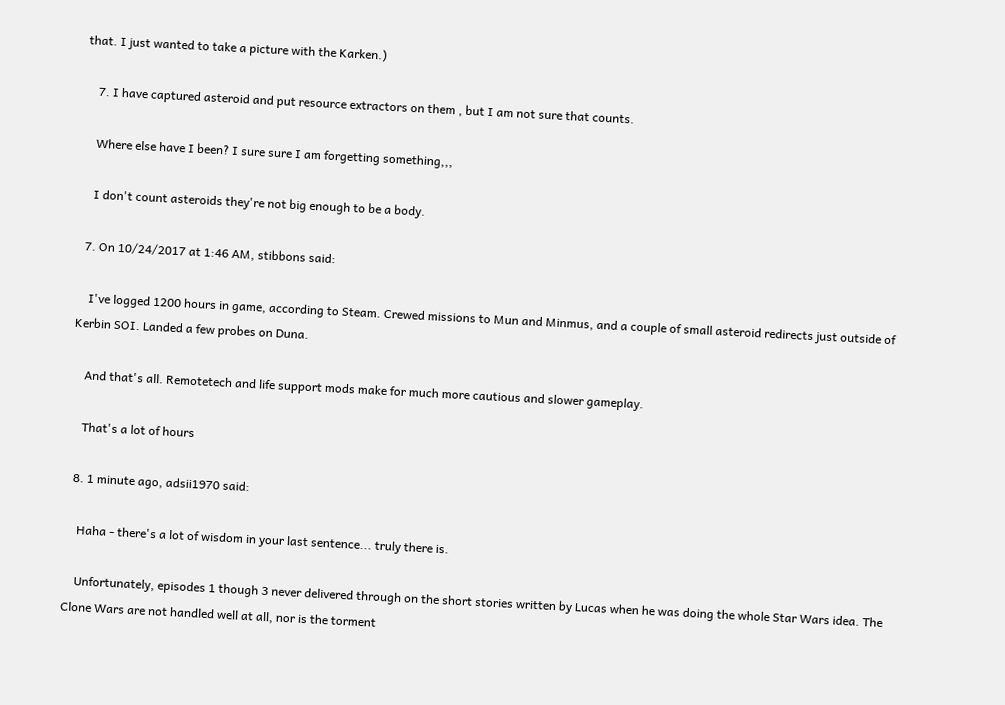that. I just wanted to take a picture with the Karken.)

    7. I have captured asteroid and put resource extractors on them , but I am not sure that counts.

    Where else have I been? I sure sure I am forgetting something,,,

    I don't count asteroids they're not big enough to be a body.

  7. On 10/24/2017 at 1:46 AM, stibbons said:

    I've logged 1200 hours in game, according to Steam. Crewed missions to Mun and Minmus, and a couple of small asteroid redirects just outside of Kerbin SOI. Landed a few probes on Duna.

    And that's all. Remotetech and life support mods make for much more cautious and slower gameplay.

    That's a lot of hours

  8. 1 minute ago, adsii1970 said:

    Haha - there's a lot of wisdom in your last sentence... truly there is.

    Unfortunately, episodes 1 though 3 never delivered through on the short stories written by Lucas when he was doing the whole Star Wars idea. The Clone Wars are not handled well at all, nor is the torment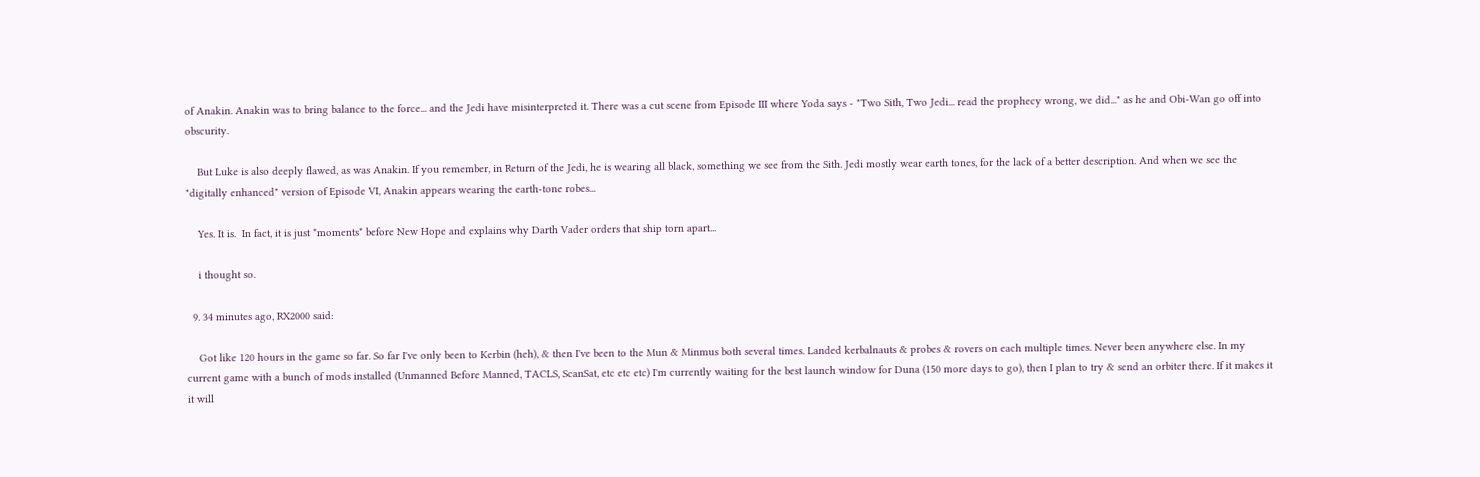of Anakin. Anakin was to bring balance to the force... and the Jedi have misinterpreted it. There was a cut scene from Episode III where Yoda says - "Two Sith, Two Jedi... read the prophecy wrong, we did..." as he and Obi-Wan go off into obscurity.

    But Luke is also deeply flawed, as was Anakin. If you remember, in Return of the Jedi, he is wearing all black, something we see from the Sith. Jedi mostly wear earth tones, for the lack of a better description. And when we see the "digitally enhanced" version of Episode VI, Anakin appears wearing the earth-tone robes...

    Yes. It is.  In fact, it is just *moments* before New Hope and explains why Darth Vader orders that ship torn apart...

    i thought so.

  9. 34 minutes ago, RX2000 said:

    Got like 120 hours in the game so far. So far I've only been to Kerbin (heh), & then I've been to the Mun & Minmus both several times. Landed kerbalnauts & probes & rovers on each multiple times. Never been anywhere else. In my current game with a bunch of mods installed (Unmanned Before Manned, TACLS, ScanSat, etc etc etc) I'm currently waiting for the best launch window for Duna (150 more days to go), then I plan to try & send an orbiter there. If it makes it it will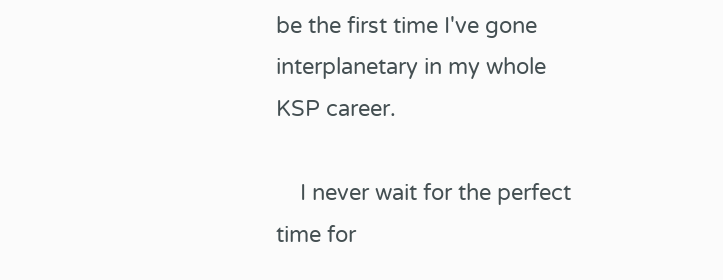be the first time I've gone interplanetary in my whole KSP career.

    I never wait for the perfect time for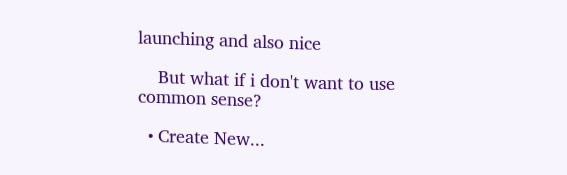launching and also nice

    But what if i don't want to use common sense?

  • Create New...